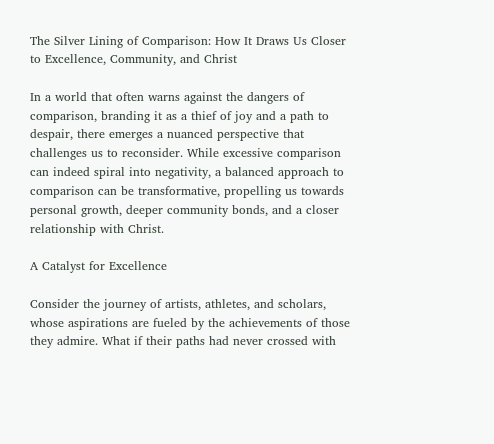The Silver Lining of Comparison: How It Draws Us Closer to Excellence, Community, and Christ

In a world that often warns against the dangers of comparison, branding it as a thief of joy and a path to despair, there emerges a nuanced perspective that challenges us to reconsider. While excessive comparison can indeed spiral into negativity, a balanced approach to comparison can be transformative, propelling us towards personal growth, deeper community bonds, and a closer relationship with Christ.

A Catalyst for Excellence

Consider the journey of artists, athletes, and scholars, whose aspirations are fueled by the achievements of those they admire. What if their paths had never crossed with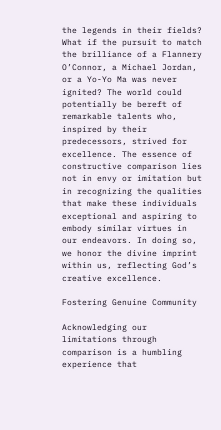the legends in their fields? What if the pursuit to match the brilliance of a Flannery O’Connor, a Michael Jordan, or a Yo-Yo Ma was never ignited? The world could potentially be bereft of remarkable talents who, inspired by their predecessors, strived for excellence. The essence of constructive comparison lies not in envy or imitation but in recognizing the qualities that make these individuals exceptional and aspiring to embody similar virtues in our endeavors. In doing so, we honor the divine imprint within us, reflecting God’s creative excellence.

Fostering Genuine Community

Acknowledging our limitations through comparison is a humbling experience that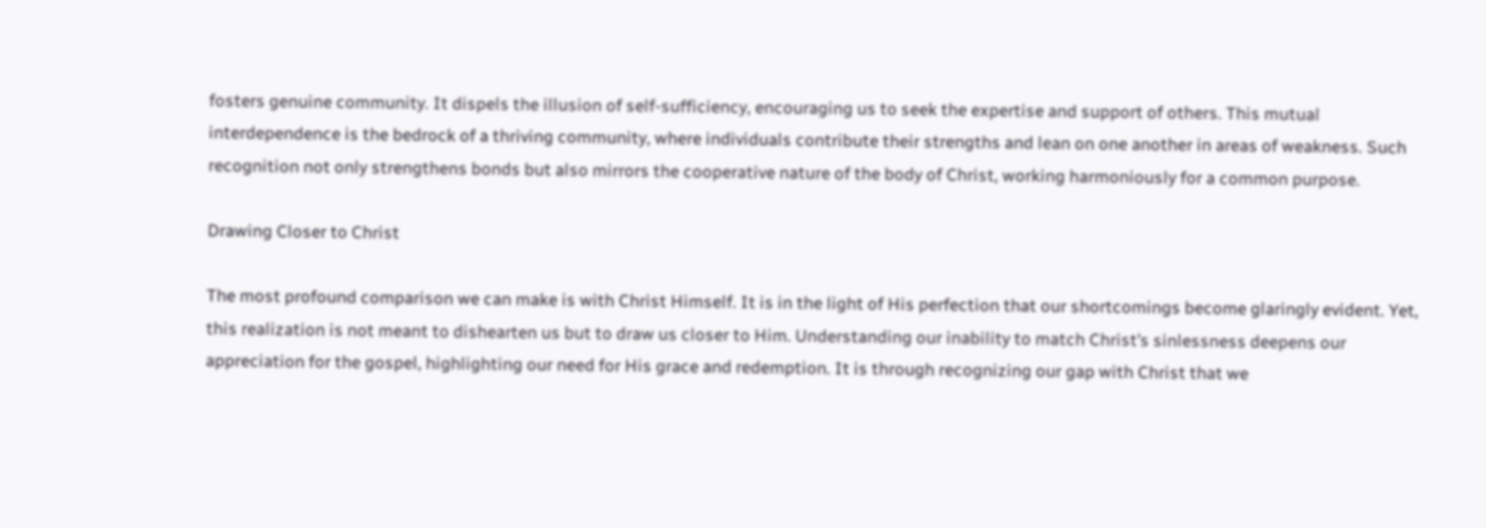fosters genuine community. It dispels the illusion of self-sufficiency, encouraging us to seek the expertise and support of others. This mutual interdependence is the bedrock of a thriving community, where individuals contribute their strengths and lean on one another in areas of weakness. Such recognition not only strengthens bonds but also mirrors the cooperative nature of the body of Christ, working harmoniously for a common purpose.

Drawing Closer to Christ

The most profound comparison we can make is with Christ Himself. It is in the light of His perfection that our shortcomings become glaringly evident. Yet, this realization is not meant to dishearten us but to draw us closer to Him. Understanding our inability to match Christ’s sinlessness deepens our appreciation for the gospel, highlighting our need for His grace and redemption. It is through recognizing our gap with Christ that we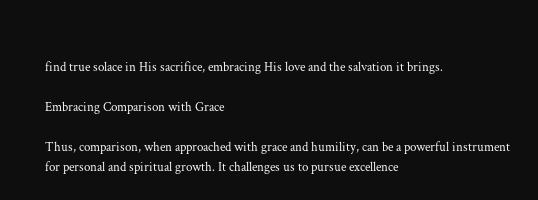find true solace in His sacrifice, embracing His love and the salvation it brings.

Embracing Comparison with Grace

Thus, comparison, when approached with grace and humility, can be a powerful instrument for personal and spiritual growth. It challenges us to pursue excellence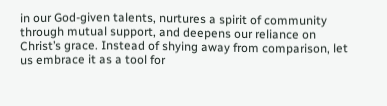in our God-given talents, nurtures a spirit of community through mutual support, and deepens our reliance on Christ’s grace. Instead of shying away from comparison, let us embrace it as a tool for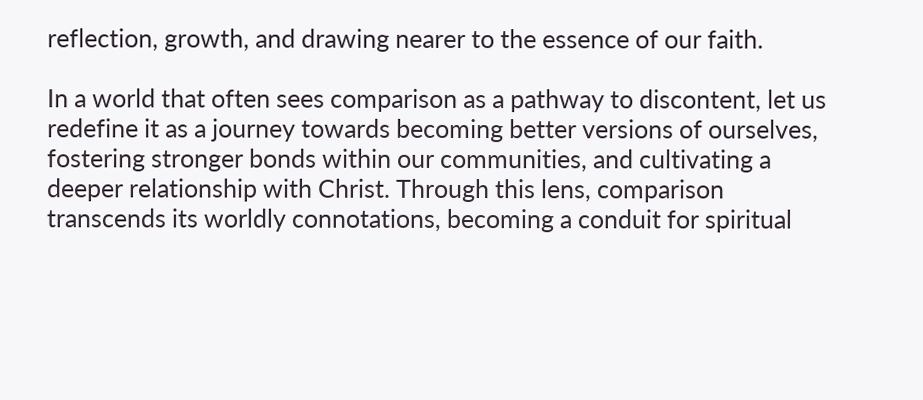reflection, growth, and drawing nearer to the essence of our faith.

In a world that often sees comparison as a pathway to discontent, let us redefine it as a journey towards becoming better versions of ourselves, fostering stronger bonds within our communities, and cultivating a deeper relationship with Christ. Through this lens, comparison transcends its worldly connotations, becoming a conduit for spiritual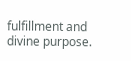fulfillment and divine purpose.